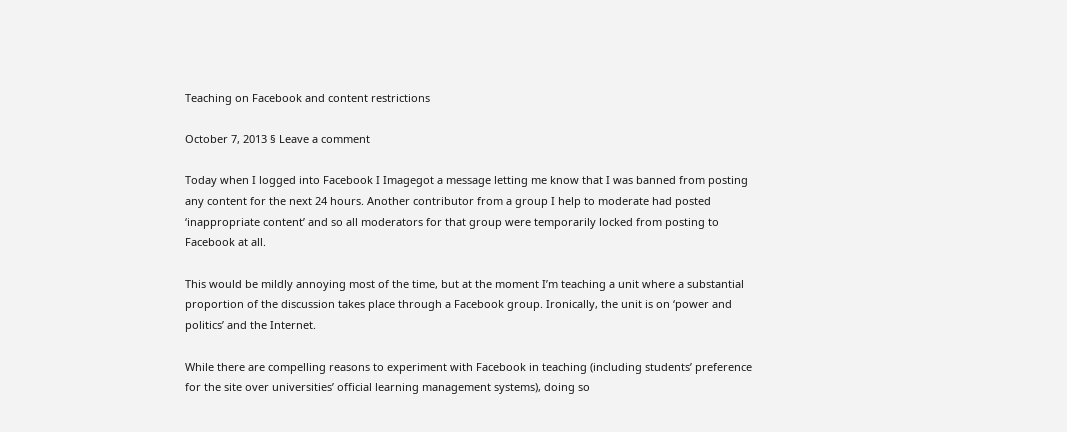Teaching on Facebook and content restrictions

October 7, 2013 § Leave a comment

Today when I logged into Facebook I Imagegot a message letting me know that I was banned from posting any content for the next 24 hours. Another contributor from a group I help to moderate had posted ‘inappropriate content’ and so all moderators for that group were temporarily locked from posting to Facebook at all.

This would be mildly annoying most of the time, but at the moment I’m teaching a unit where a substantial proportion of the discussion takes place through a Facebook group. Ironically, the unit is on ‘power and politics’ and the Internet.

While there are compelling reasons to experiment with Facebook in teaching (including students’ preference for the site over universities’ official learning management systems), doing so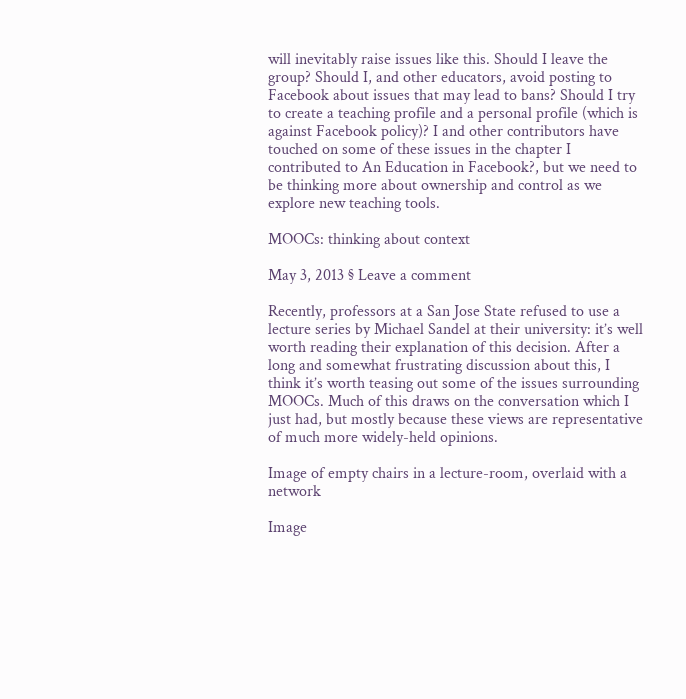will inevitably raise issues like this. Should I leave the group? Should I, and other educators, avoid posting to Facebook about issues that may lead to bans? Should I try to create a teaching profile and a personal profile (which is against Facebook policy)? I and other contributors have touched on some of these issues in the chapter I contributed to An Education in Facebook?, but we need to be thinking more about ownership and control as we explore new teaching tools.

MOOCs: thinking about context

May 3, 2013 § Leave a comment

Recently, professors at a San Jose State refused to use a lecture series by Michael Sandel at their university: it’s well worth reading their explanation of this decision. After a long and somewhat frustrating discussion about this, I think it’s worth teasing out some of the issues surrounding MOOCs. Much of this draws on the conversation which I just had, but mostly because these views are representative of much more widely-held opinions.

Image of empty chairs in a lecture-room, overlaid with a network

Image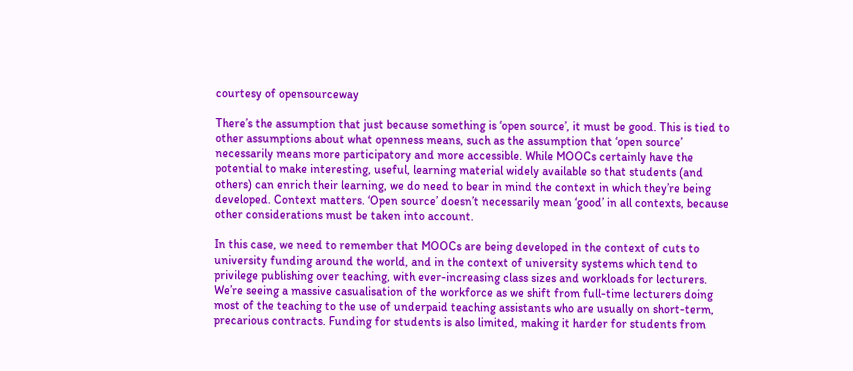courtesy of opensourceway

There’s the assumption that just because something is ‘open source’, it must be good. This is tied to other assumptions about what openness means, such as the assumption that ‘open source’ necessarily means more participatory and more accessible. While MOOCs certainly have the potential to make interesting, useful, learning material widely available so that students (and others) can enrich their learning, we do need to bear in mind the context in which they’re being developed. Context matters. ‘Open source’ doesn’t necessarily mean ‘good’ in all contexts, because other considerations must be taken into account.

In this case, we need to remember that MOOCs are being developed in the context of cuts to university funding around the world, and in the context of university systems which tend to privilege publishing over teaching, with ever-increasing class sizes and workloads for lecturers. We’re seeing a massive casualisation of the workforce as we shift from full-time lecturers doing most of the teaching to the use of underpaid teaching assistants who are usually on short-term, precarious contracts. Funding for students is also limited, making it harder for students from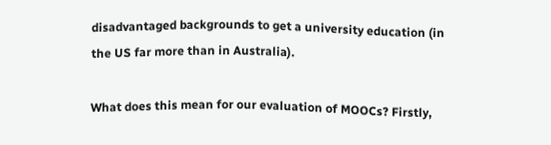disadvantaged backgrounds to get a university education (in the US far more than in Australia).

What does this mean for our evaluation of MOOCs? Firstly,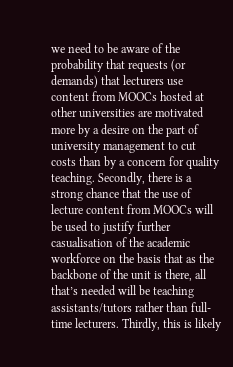we need to be aware of the probability that requests (or demands) that lecturers use content from MOOCs hosted at other universities are motivated more by a desire on the part of university management to cut costs than by a concern for quality teaching. Secondly, there is a strong chance that the use of lecture content from MOOCs will be used to justify further casualisation of the academic workforce on the basis that as the backbone of the unit is there, all that’s needed will be teaching assistants/tutors rather than full-time lecturers. Thirdly, this is likely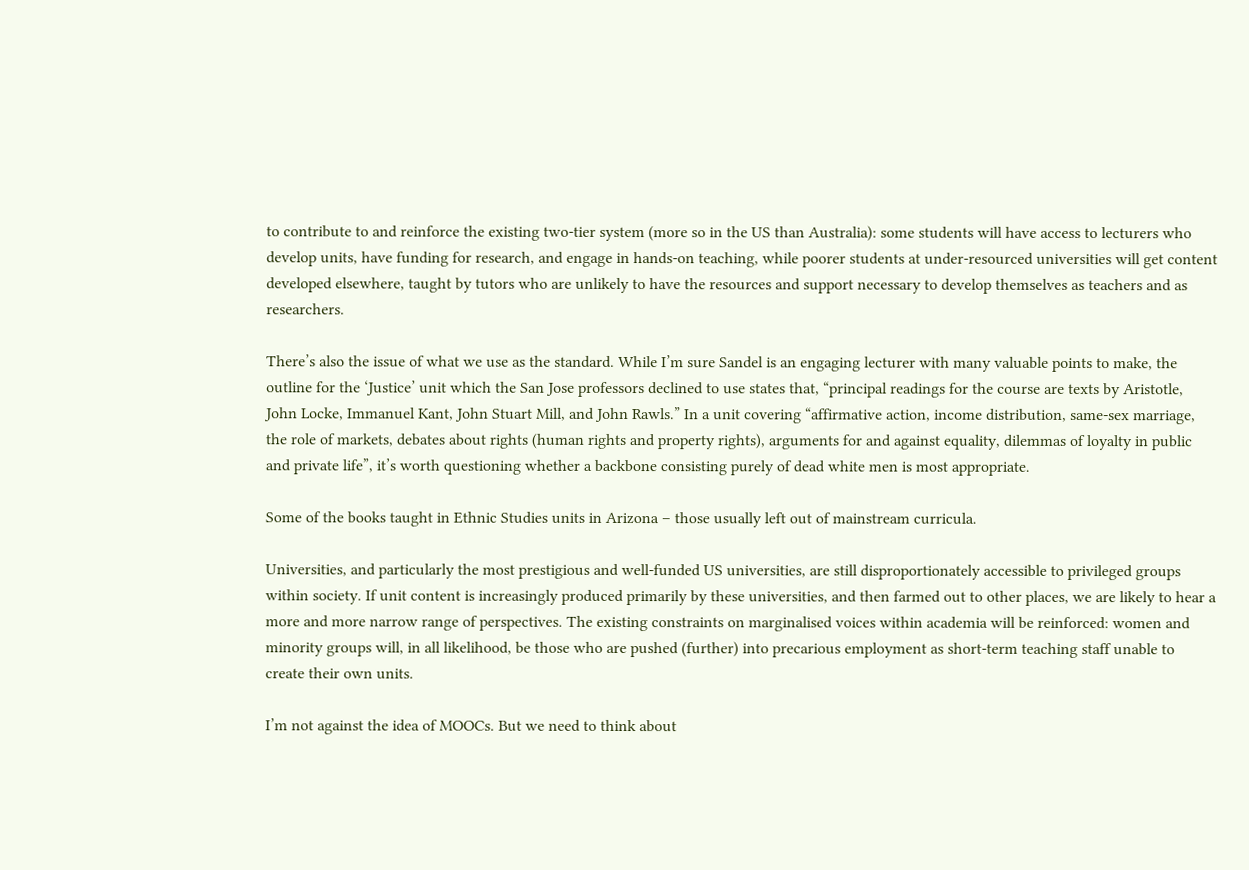to contribute to and reinforce the existing two-tier system (more so in the US than Australia): some students will have access to lecturers who develop units, have funding for research, and engage in hands-on teaching, while poorer students at under-resourced universities will get content developed elsewhere, taught by tutors who are unlikely to have the resources and support necessary to develop themselves as teachers and as researchers.

There’s also the issue of what we use as the standard. While I’m sure Sandel is an engaging lecturer with many valuable points to make, the outline for the ‘Justice’ unit which the San Jose professors declined to use states that, “principal readings for the course are texts by Aristotle, John Locke, Immanuel Kant, John Stuart Mill, and John Rawls.” In a unit covering “affirmative action, income distribution, same-sex marriage, the role of markets, debates about rights (human rights and property rights), arguments for and against equality, dilemmas of loyalty in public and private life”, it’s worth questioning whether a backbone consisting purely of dead white men is most appropriate.

Some of the books taught in Ethnic Studies units in Arizona – those usually left out of mainstream curricula.

Universities, and particularly the most prestigious and well-funded US universities, are still disproportionately accessible to privileged groups within society. If unit content is increasingly produced primarily by these universities, and then farmed out to other places, we are likely to hear a more and more narrow range of perspectives. The existing constraints on marginalised voices within academia will be reinforced: women and minority groups will, in all likelihood, be those who are pushed (further) into precarious employment as short-term teaching staff unable to create their own units.

I’m not against the idea of MOOCs. But we need to think about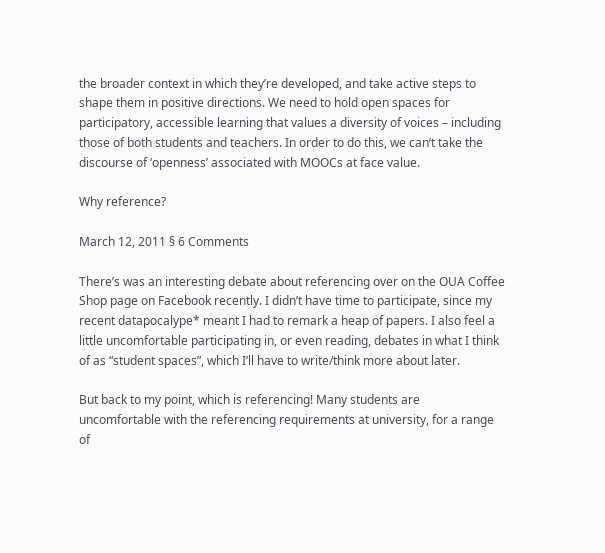the broader context in which they’re developed, and take active steps to shape them in positive directions. We need to hold open spaces for participatory, accessible learning that values a diversity of voices – including those of both students and teachers. In order to do this, we can’t take the discourse of ‘openness’ associated with MOOCs at face value.

Why reference?

March 12, 2011 § 6 Comments

There’s was an interesting debate about referencing over on the OUA Coffee Shop page on Facebook recently. I didn’t have time to participate, since my recent datapocalype* meant I had to remark a heap of papers. I also feel a little uncomfortable participating in, or even reading, debates in what I think of as “student spaces”, which I’ll have to write/think more about later.

But back to my point, which is referencing! Many students are  uncomfortable with the referencing requirements at university, for a range of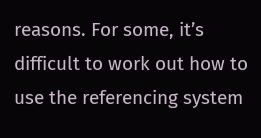reasons. For some, it’s difficult to work out how to use the referencing system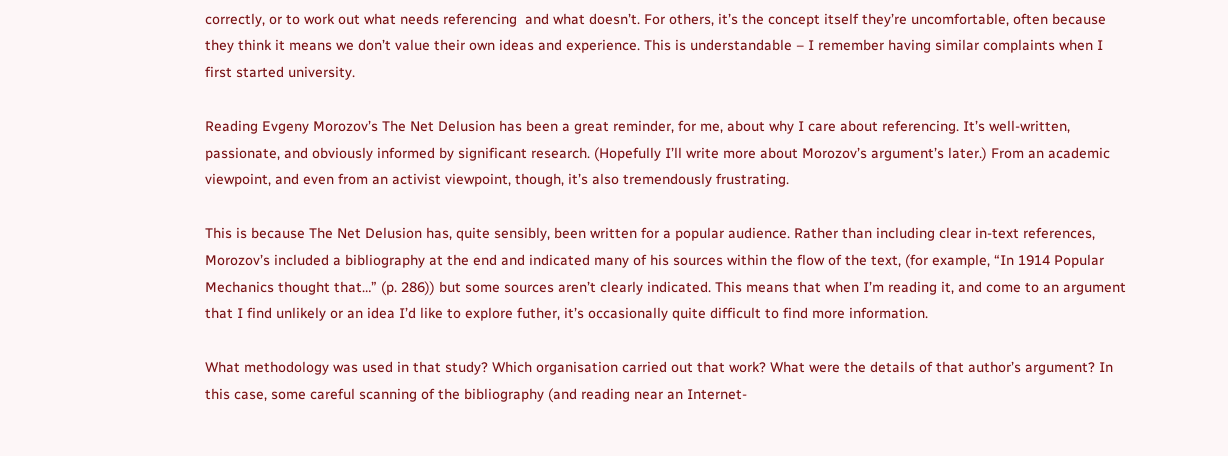correctly, or to work out what needs referencing  and what doesn’t. For others, it’s the concept itself they’re uncomfortable, often because they think it means we don’t value their own ideas and experience. This is understandable – I remember having similar complaints when I first started university.

Reading Evgeny Morozov’s The Net Delusion has been a great reminder, for me, about why I care about referencing. It’s well-written, passionate, and obviously informed by significant research. (Hopefully I’ll write more about Morozov’s argument’s later.) From an academic viewpoint, and even from an activist viewpoint, though, it’s also tremendously frustrating.

This is because The Net Delusion has, quite sensibly, been written for a popular audience. Rather than including clear in-text references, Morozov’s included a bibliography at the end and indicated many of his sources within the flow of the text, (for example, “In 1914 Popular Mechanics thought that…” (p. 286)) but some sources aren’t clearly indicated. This means that when I’m reading it, and come to an argument that I find unlikely or an idea I’d like to explore futher, it’s occasionally quite difficult to find more information.

What methodology was used in that study? Which organisation carried out that work? What were the details of that author’s argument? In this case, some careful scanning of the bibliography (and reading near an Internet-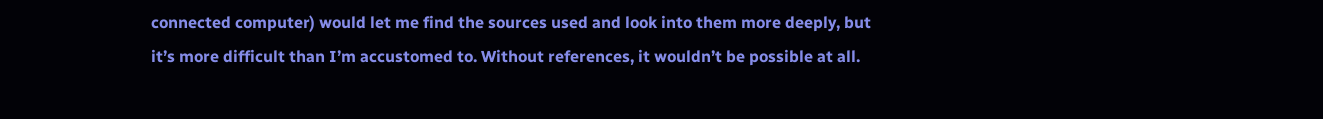connected computer) would let me find the sources used and look into them more deeply, but it’s more difficult than I’m accustomed to. Without references, it wouldn’t be possible at all.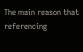The main reason that referencing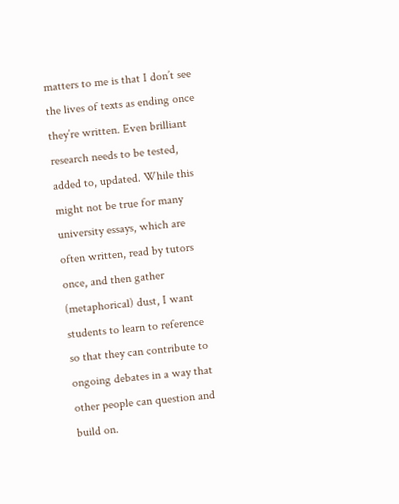matters to me is that I don’t see the lives of texts as ending once they’re written. Even brilliant research needs to be tested, added to, updated. While this might not be true for many university essays, which are often written, read by tutors once, and then gather (metaphorical) dust, I want students to learn to reference so that they can contribute to ongoing debates in a way that other people can question and build on.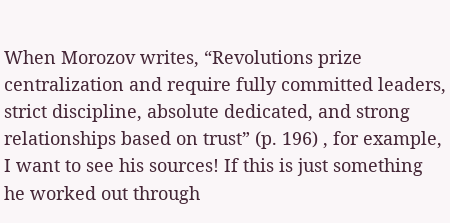When Morozov writes, “Revolutions prize centralization and require fully committed leaders, strict discipline, absolute dedicated, and strong relationships based on trust” (p. 196) , for example, I want to see his sources! If this is just something he worked out through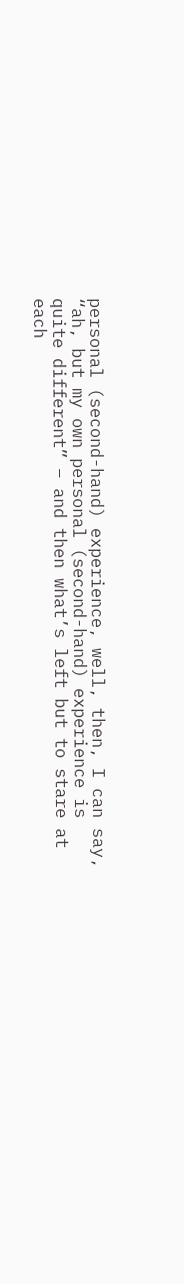personal (second-hand) experience, well, then, I can say, “ah, but my own personal (second-hand) experience is quite different” – and then what’s left but to stare at each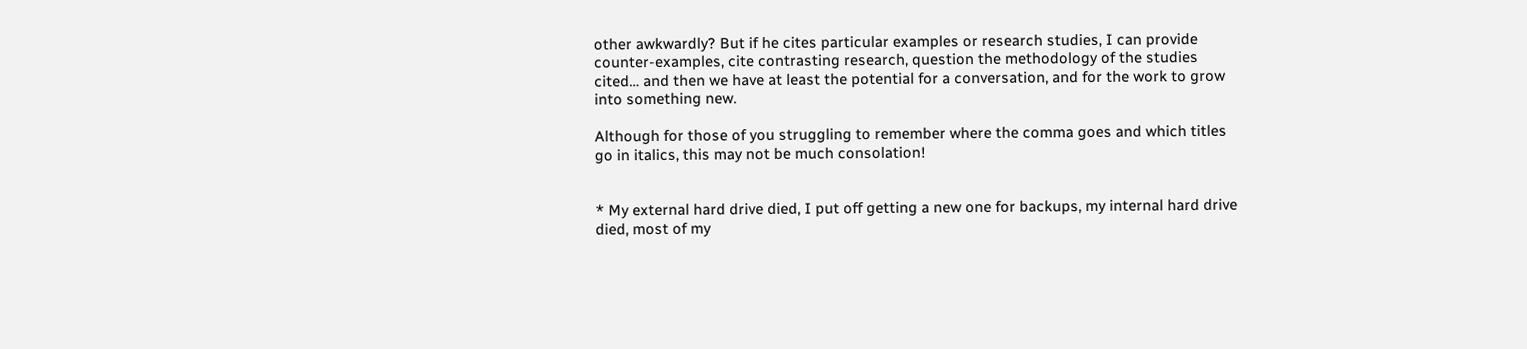other awkwardly? But if he cites particular examples or research studies, I can provide counter-examples, cite contrasting research, question the methodology of the studies cited… and then we have at least the potential for a conversation, and for the work to grow into something new.

Although for those of you struggling to remember where the comma goes and which titles go in italics, this may not be much consolation!


* My external hard drive died, I put off getting a new one for backups, my internal hard drive died, most of my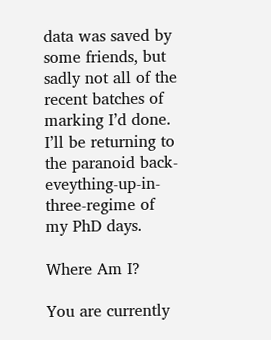data was saved by some friends, but sadly not all of the recent batches of marking I’d done. I’ll be returning to the paranoid back-eveything-up-in-three-regime of my PhD days.

Where Am I?

You are currently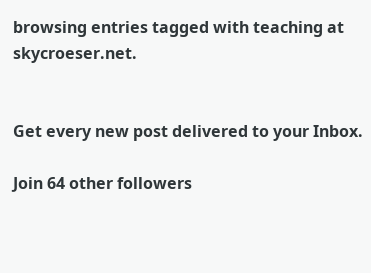browsing entries tagged with teaching at skycroeser.net.


Get every new post delivered to your Inbox.

Join 64 other followers